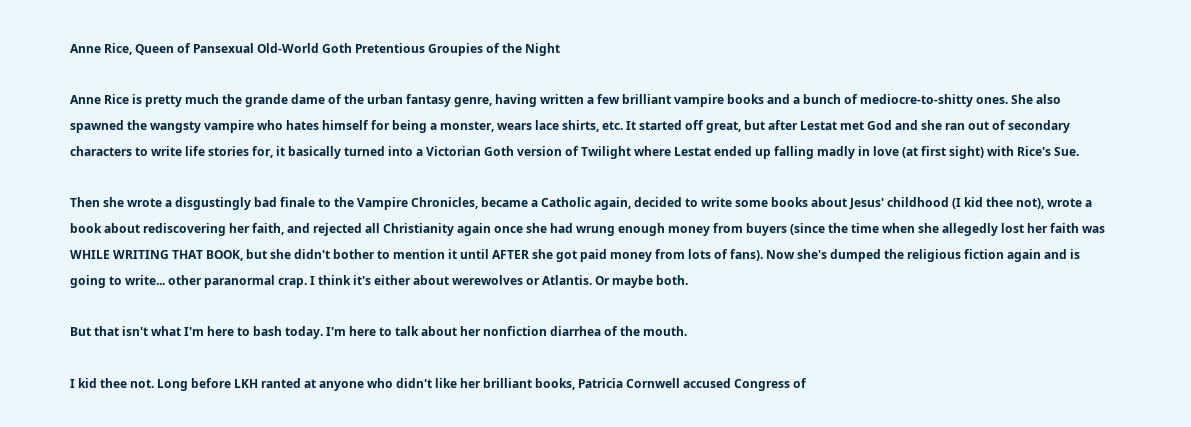Anne Rice, Queen of Pansexual Old-World Goth Pretentious Groupies of the Night

Anne Rice is pretty much the grande dame of the urban fantasy genre, having written a few brilliant vampire books and a bunch of mediocre-to-shitty ones. She also spawned the wangsty vampire who hates himself for being a monster, wears lace shirts, etc. It started off great, but after Lestat met God and she ran out of secondary characters to write life stories for, it basically turned into a Victorian Goth version of Twilight where Lestat ended up falling madly in love (at first sight) with Rice's Sue.

Then she wrote a disgustingly bad finale to the Vampire Chronicles, became a Catholic again, decided to write some books about Jesus' childhood (I kid thee not), wrote a book about rediscovering her faith, and rejected all Christianity again once she had wrung enough money from buyers (since the time when she allegedly lost her faith was WHILE WRITING THAT BOOK, but she didn't bother to mention it until AFTER she got paid money from lots of fans). Now she's dumped the religious fiction again and is going to write... other paranormal crap. I think it's either about werewolves or Atlantis. Or maybe both.

But that isn't what I'm here to bash today. I'm here to talk about her nonfiction diarrhea of the mouth.

I kid thee not. Long before LKH ranted at anyone who didn't like her brilliant books, Patricia Cornwell accused Congress of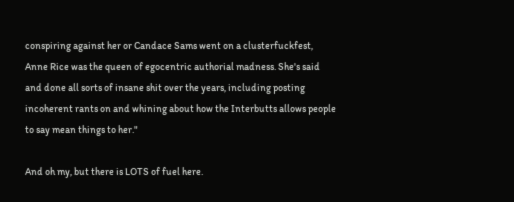conspiring against her or Candace Sams went on a clusterfuckfest, Anne Rice was the queen of egocentric authorial madness. She's said and done all sorts of insane shit over the years, including posting incoherent rants on and whining about how the Interbutts allows people to say mean things to her."

And oh my, but there is LOTS of fuel here.